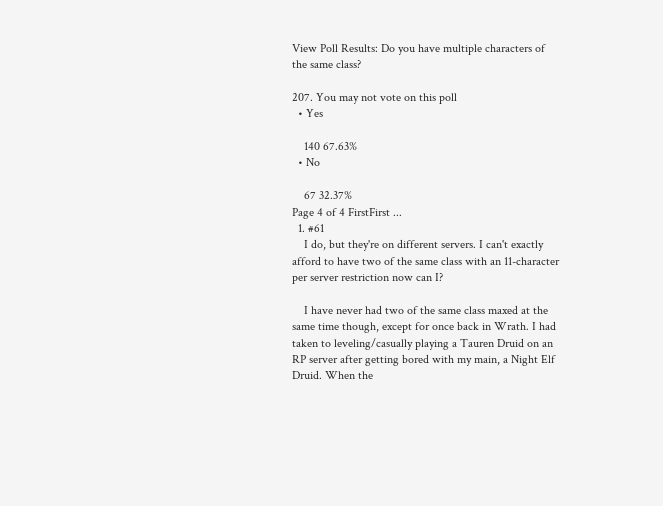View Poll Results: Do you have multiple characters of the same class?

207. You may not vote on this poll
  • Yes

    140 67.63%
  • No

    67 32.37%
Page 4 of 4 FirstFirst ...
  1. #61
    I do, but they're on different servers. I can't exactly afford to have two of the same class with an 11-character per server restriction now can I?

    I have never had two of the same class maxed at the same time though, except for once back in Wrath. I had taken to leveling/casually playing a Tauren Druid on an RP server after getting bored with my main, a Night Elf Druid. When the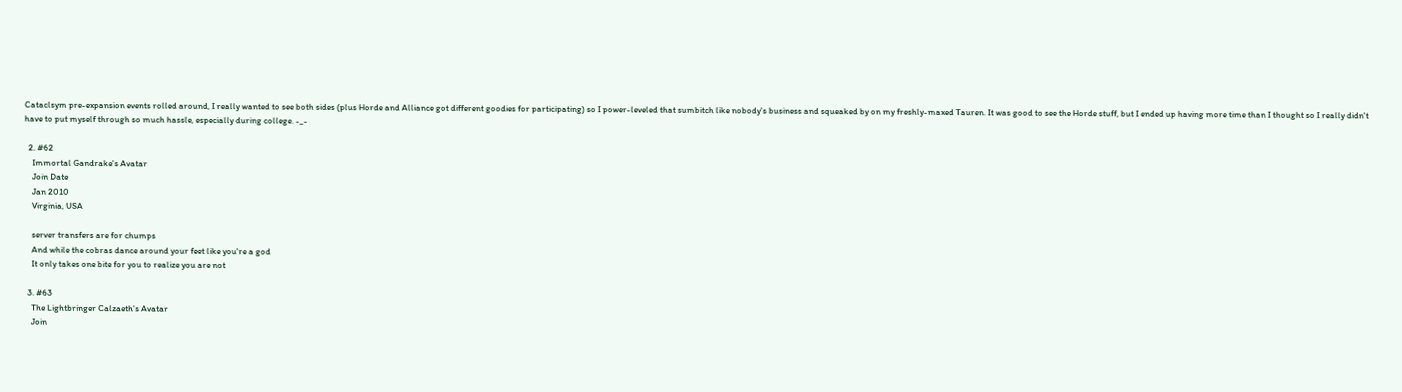Cataclsym pre-expansion events rolled around, I really wanted to see both sides (plus Horde and Alliance got different goodies for participating) so I power-leveled that sumbitch like nobody's business and squeaked by on my freshly-maxed Tauren. It was good to see the Horde stuff, but I ended up having more time than I thought so I really didn't have to put myself through so much hassle, especially during college. -_-

  2. #62
    Immortal Gandrake's Avatar
    Join Date
    Jan 2010
    Virginia, USA

    server transfers are for chumps
    And while the cobras dance around your feet like you're a god
    It only takes one bite for you to realize you are not

  3. #63
    The Lightbringer Calzaeth's Avatar
    Join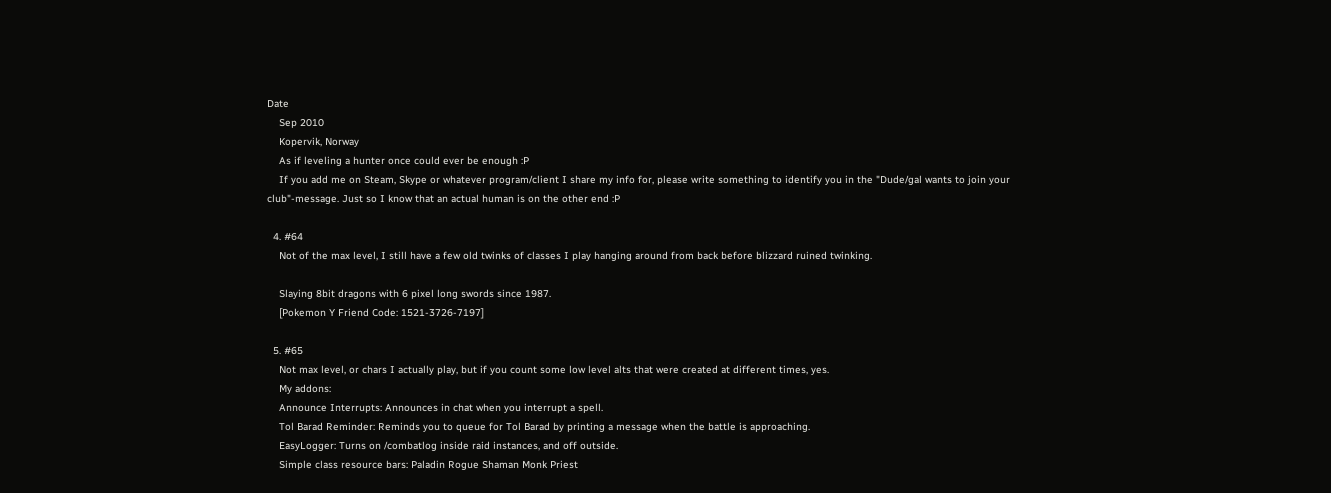Date
    Sep 2010
    Kopervik, Norway
    As if leveling a hunter once could ever be enough :P
    If you add me on Steam, Skype or whatever program/client I share my info for, please write something to identify you in the "Dude/gal wants to join your club"-message. Just so I know that an actual human is on the other end :P

  4. #64
    Not of the max level, I still have a few old twinks of classes I play hanging around from back before blizzard ruined twinking.

    Slaying 8bit dragons with 6 pixel long swords since 1987.
    [Pokemon Y Friend Code: 1521-3726-7197]

  5. #65
    Not max level, or chars I actually play, but if you count some low level alts that were created at different times, yes.
    My addons:
    Announce Interrupts: Announces in chat when you interrupt a spell.
    Tol Barad Reminder: Reminds you to queue for Tol Barad by printing a message when the battle is approaching.
    EasyLogger: Turns on /combatlog inside raid instances, and off outside.
    Simple class resource bars: Paladin Rogue Shaman Monk Priest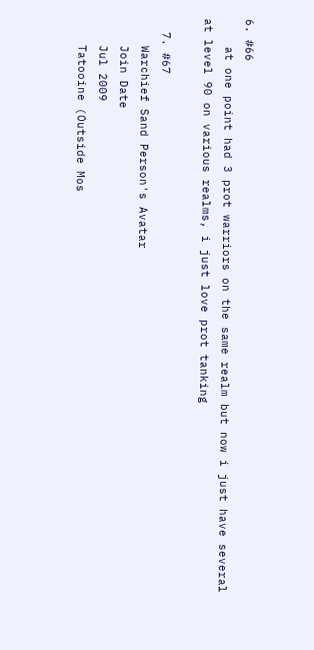6. #66
    at one point had 3 prot warriors on the same realm but now i just have several at level 90 on various realms, i just love prot tanking

  7. #67
    Warchief Sand Person's Avatar
    Join Date
    Jul 2009
    Tatooine (Outside Mos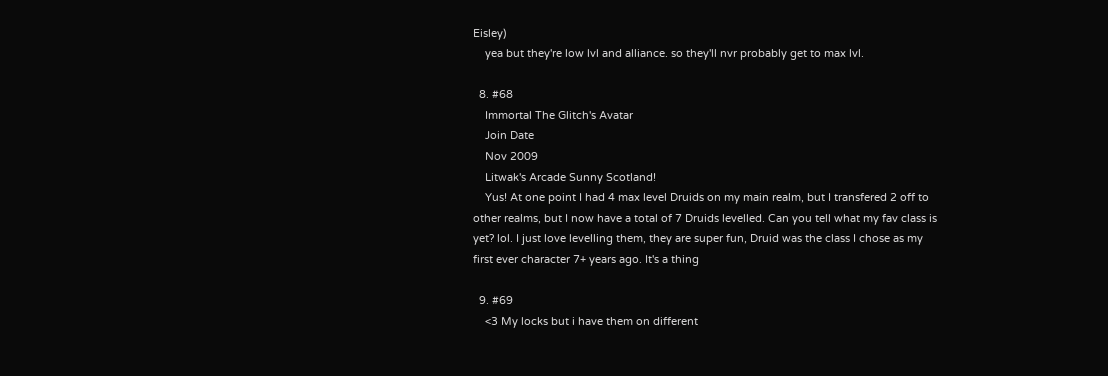Eisley)
    yea but they're low lvl and alliance. so they'll nvr probably get to max lvl.

  8. #68
    Immortal The Glitch's Avatar
    Join Date
    Nov 2009
    Litwak's Arcade Sunny Scotland!
    Yus! At one point I had 4 max level Druids on my main realm, but I transfered 2 off to other realms, but I now have a total of 7 Druids levelled. Can you tell what my fav class is yet? lol. I just love levelling them, they are super fun, Druid was the class I chose as my first ever character 7+ years ago. It's a thing

  9. #69
    <3 My locks but i have them on different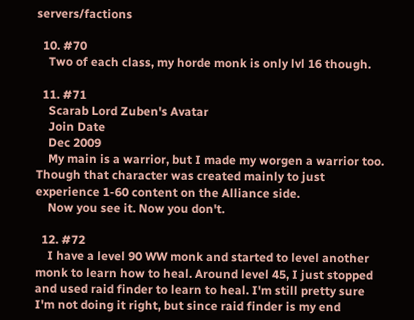servers/factions

  10. #70
    Two of each class, my horde monk is only lvl 16 though.

  11. #71
    Scarab Lord Zuben's Avatar
    Join Date
    Dec 2009
    My main is a warrior, but I made my worgen a warrior too. Though that character was created mainly to just experience 1-60 content on the Alliance side.
    Now you see it. Now you don't.

  12. #72
    I have a level 90 WW monk and started to level another monk to learn how to heal. Around level 45, I just stopped and used raid finder to learn to heal. I'm still pretty sure I'm not doing it right, but since raid finder is my end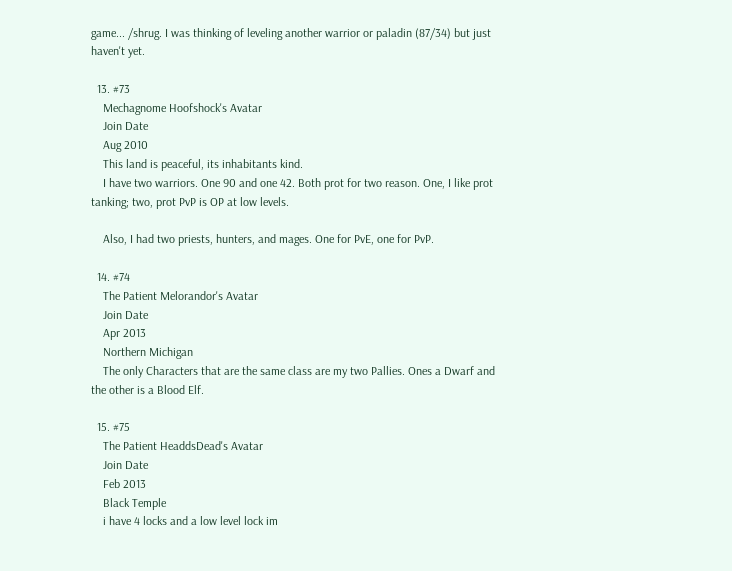game... /shrug. I was thinking of leveling another warrior or paladin (87/34) but just haven't yet.

  13. #73
    Mechagnome Hoofshock's Avatar
    Join Date
    Aug 2010
    This land is peaceful, its inhabitants kind.
    I have two warriors. One 90 and one 42. Both prot for two reason. One, I like prot tanking; two, prot PvP is OP at low levels.

    Also, I had two priests, hunters, and mages. One for PvE, one for PvP.

  14. #74
    The Patient Melorandor's Avatar
    Join Date
    Apr 2013
    Northern Michigan
    The only Characters that are the same class are my two Pallies. Ones a Dwarf and the other is a Blood Elf.

  15. #75
    The Patient HeaddsDead's Avatar
    Join Date
    Feb 2013
    Black Temple
    i have 4 locks and a low level lock im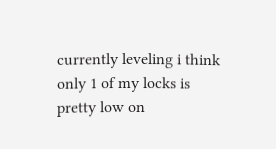currently leveling i think only 1 of my locks is pretty low on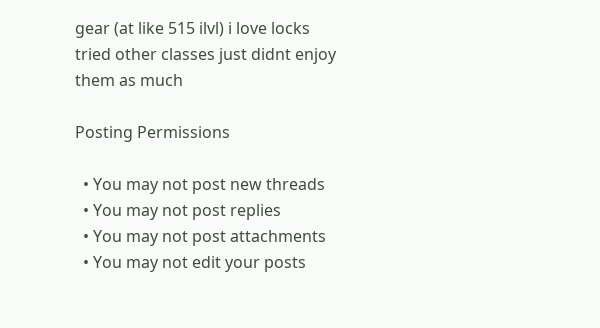gear (at like 515 ilvl) i love locks tried other classes just didnt enjoy them as much

Posting Permissions

  • You may not post new threads
  • You may not post replies
  • You may not post attachments
  • You may not edit your posts